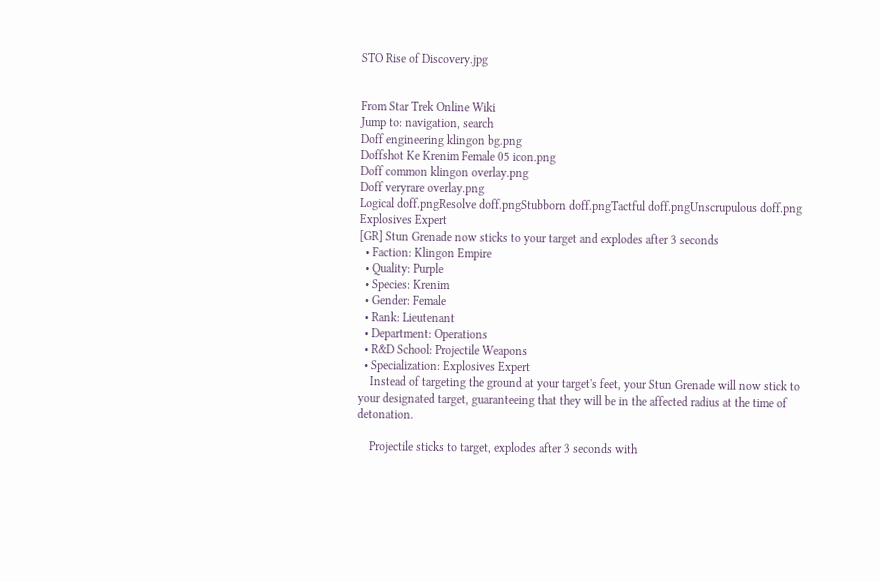STO Rise of Discovery.jpg


From Star Trek Online Wiki
Jump to: navigation, search
Doff engineering klingon bg.png
Doffshot Ke Krenim Female 05 icon.png
Doff common klingon overlay.png
Doff veryrare overlay.png
Logical doff.pngResolve doff.pngStubborn doff.pngTactful doff.pngUnscrupulous doff.png
Explosives Expert
[GR] Stun Grenade now sticks to your target and explodes after 3 seconds
  • Faction: Klingon Empire
  • Quality: Purple
  • Species: Krenim
  • Gender: Female
  • Rank: Lieutenant
  • Department: Operations
  • R&D School: Projectile Weapons
  • Specialization: Explosives Expert
    Instead of targeting the ground at your target's feet, your Stun Grenade will now stick to your designated target, guaranteeing that they will be in the affected radius at the time of detonation.

    Projectile sticks to target, explodes after 3 seconds with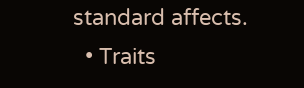standard affects.
  • Traits